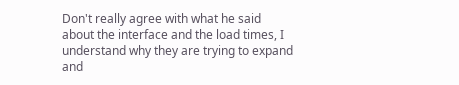Don't really agree with what he said about the interface and the load times, I understand why they are trying to expand and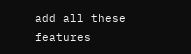add all these features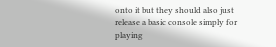onto it but they should also just release a basic console simply for playing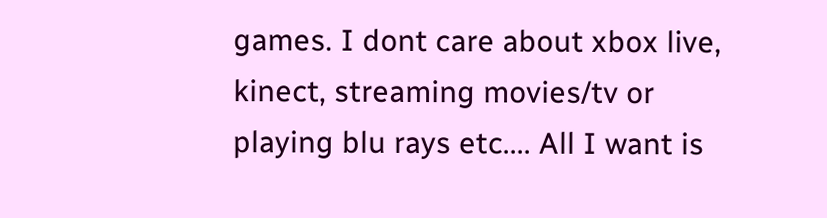games. I dont care about xbox live, kinect, streaming movies/tv or playing blu rays etc.... All I want is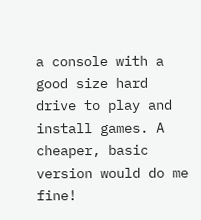a console with a good size hard drive to play and install games. A cheaper, basic version would do me fine!